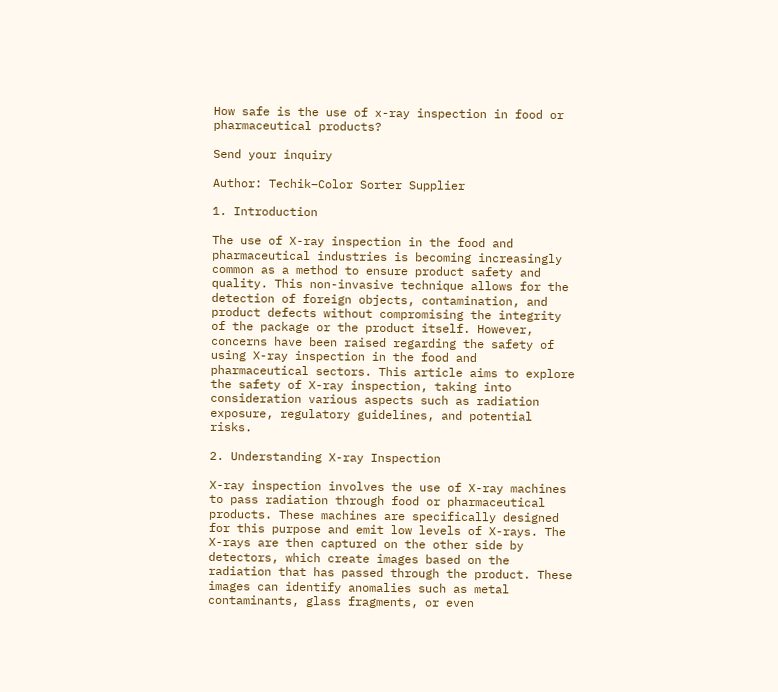How safe is the use of x-ray inspection in food or pharmaceutical products?

Send your inquiry

Author: Techik–Color Sorter Supplier

1. Introduction

The use of X-ray inspection in the food and pharmaceutical industries is becoming increasingly common as a method to ensure product safety and quality. This non-invasive technique allows for the detection of foreign objects, contamination, and product defects without compromising the integrity of the package or the product itself. However, concerns have been raised regarding the safety of using X-ray inspection in the food and pharmaceutical sectors. This article aims to explore the safety of X-ray inspection, taking into consideration various aspects such as radiation exposure, regulatory guidelines, and potential risks.

2. Understanding X-ray Inspection

X-ray inspection involves the use of X-ray machines to pass radiation through food or pharmaceutical products. These machines are specifically designed for this purpose and emit low levels of X-rays. The X-rays are then captured on the other side by detectors, which create images based on the radiation that has passed through the product. These images can identify anomalies such as metal contaminants, glass fragments, or even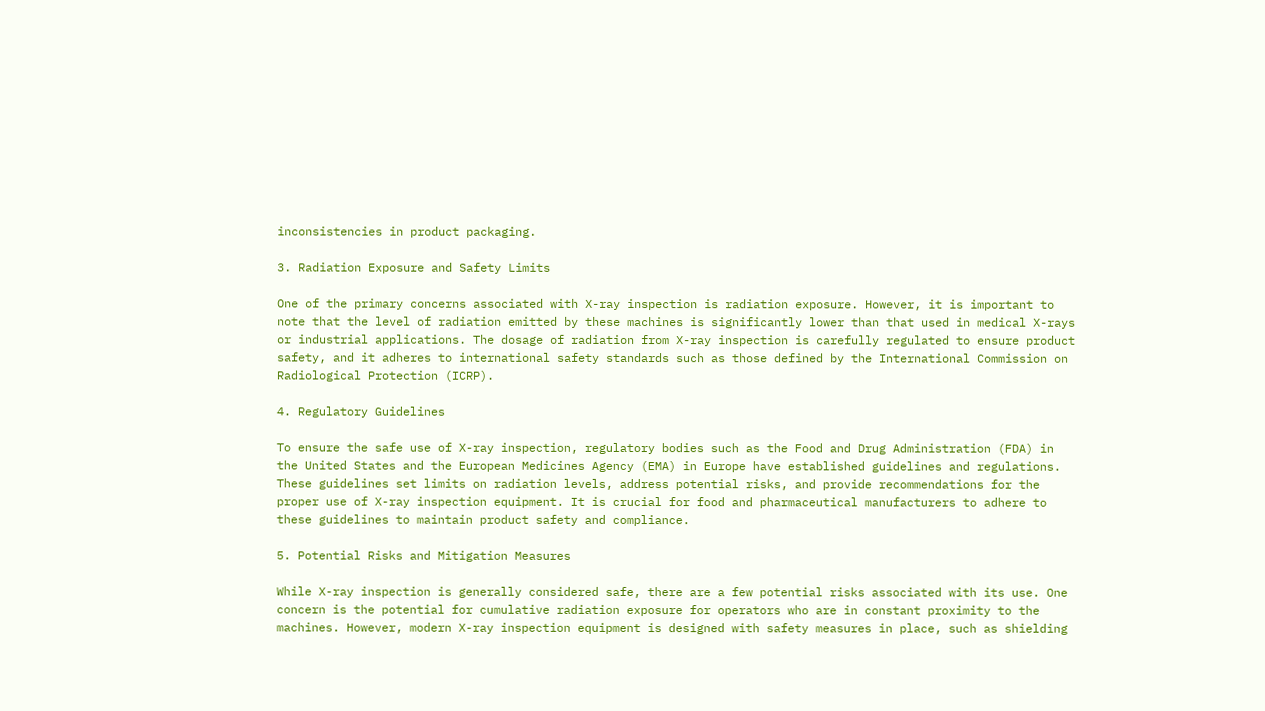inconsistencies in product packaging.

3. Radiation Exposure and Safety Limits

One of the primary concerns associated with X-ray inspection is radiation exposure. However, it is important to note that the level of radiation emitted by these machines is significantly lower than that used in medical X-rays or industrial applications. The dosage of radiation from X-ray inspection is carefully regulated to ensure product safety, and it adheres to international safety standards such as those defined by the International Commission on Radiological Protection (ICRP).

4. Regulatory Guidelines

To ensure the safe use of X-ray inspection, regulatory bodies such as the Food and Drug Administration (FDA) in the United States and the European Medicines Agency (EMA) in Europe have established guidelines and regulations. These guidelines set limits on radiation levels, address potential risks, and provide recommendations for the proper use of X-ray inspection equipment. It is crucial for food and pharmaceutical manufacturers to adhere to these guidelines to maintain product safety and compliance.

5. Potential Risks and Mitigation Measures

While X-ray inspection is generally considered safe, there are a few potential risks associated with its use. One concern is the potential for cumulative radiation exposure for operators who are in constant proximity to the machines. However, modern X-ray inspection equipment is designed with safety measures in place, such as shielding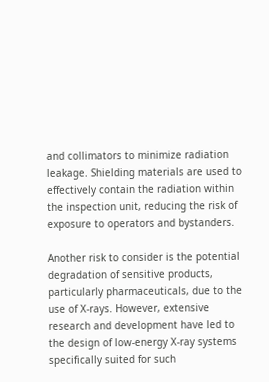and collimators to minimize radiation leakage. Shielding materials are used to effectively contain the radiation within the inspection unit, reducing the risk of exposure to operators and bystanders.

Another risk to consider is the potential degradation of sensitive products, particularly pharmaceuticals, due to the use of X-rays. However, extensive research and development have led to the design of low-energy X-ray systems specifically suited for such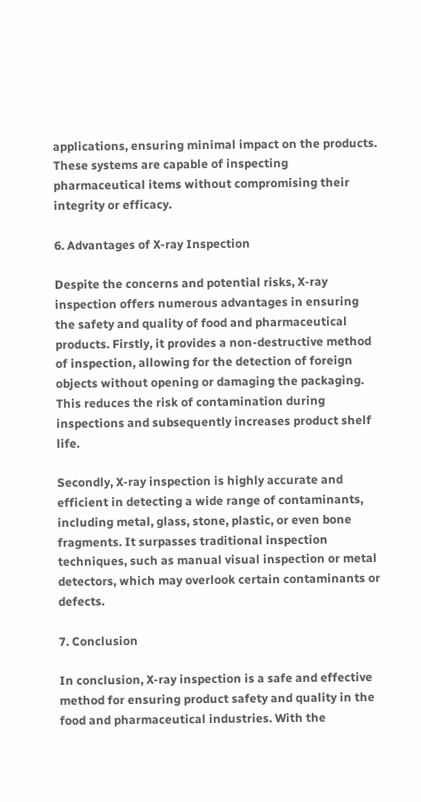applications, ensuring minimal impact on the products. These systems are capable of inspecting pharmaceutical items without compromising their integrity or efficacy.

6. Advantages of X-ray Inspection

Despite the concerns and potential risks, X-ray inspection offers numerous advantages in ensuring the safety and quality of food and pharmaceutical products. Firstly, it provides a non-destructive method of inspection, allowing for the detection of foreign objects without opening or damaging the packaging. This reduces the risk of contamination during inspections and subsequently increases product shelf life.

Secondly, X-ray inspection is highly accurate and efficient in detecting a wide range of contaminants, including metal, glass, stone, plastic, or even bone fragments. It surpasses traditional inspection techniques, such as manual visual inspection or metal detectors, which may overlook certain contaminants or defects.

7. Conclusion

In conclusion, X-ray inspection is a safe and effective method for ensuring product safety and quality in the food and pharmaceutical industries. With the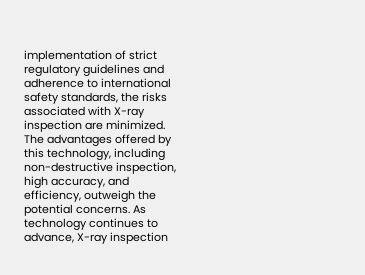implementation of strict regulatory guidelines and adherence to international safety standards, the risks associated with X-ray inspection are minimized. The advantages offered by this technology, including non-destructive inspection, high accuracy, and efficiency, outweigh the potential concerns. As technology continues to advance, X-ray inspection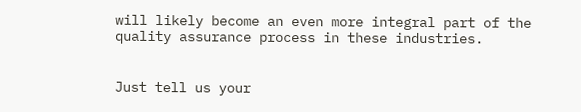will likely become an even more integral part of the quality assurance process in these industries.


Just tell us your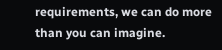requirements, we can do more than you can imagine.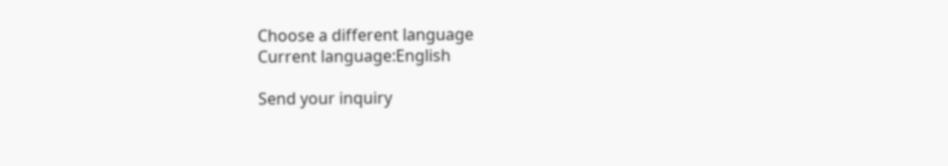Choose a different language
Current language:English

Send your inquiry